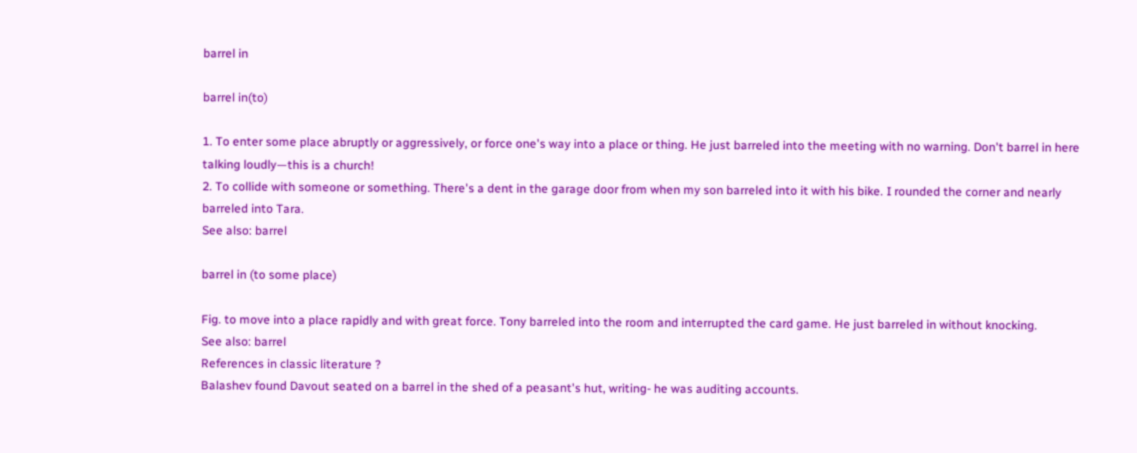barrel in

barrel in(to)

1. To enter some place abruptly or aggressively, or force one's way into a place or thing. He just barreled into the meeting with no warning. Don't barrel in here talking loudly—this is a church!
2. To collide with someone or something. There's a dent in the garage door from when my son barreled into it with his bike. I rounded the corner and nearly barreled into Tara.
See also: barrel

barrel in (to some place)

Fig. to move into a place rapidly and with great force. Tony barreled into the room and interrupted the card game. He just barreled in without knocking.
See also: barrel
References in classic literature ?
Balashev found Davout seated on a barrel in the shed of a peasant's hut, writing- he was auditing accounts.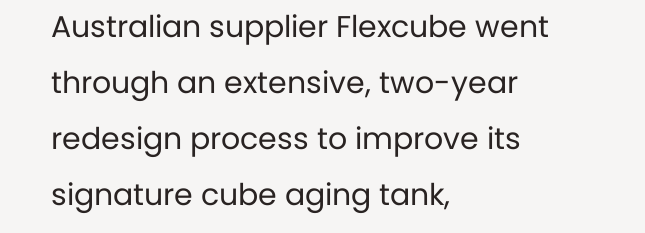Australian supplier Flexcube went through an extensive, two-year redesign process to improve its signature cube aging tank,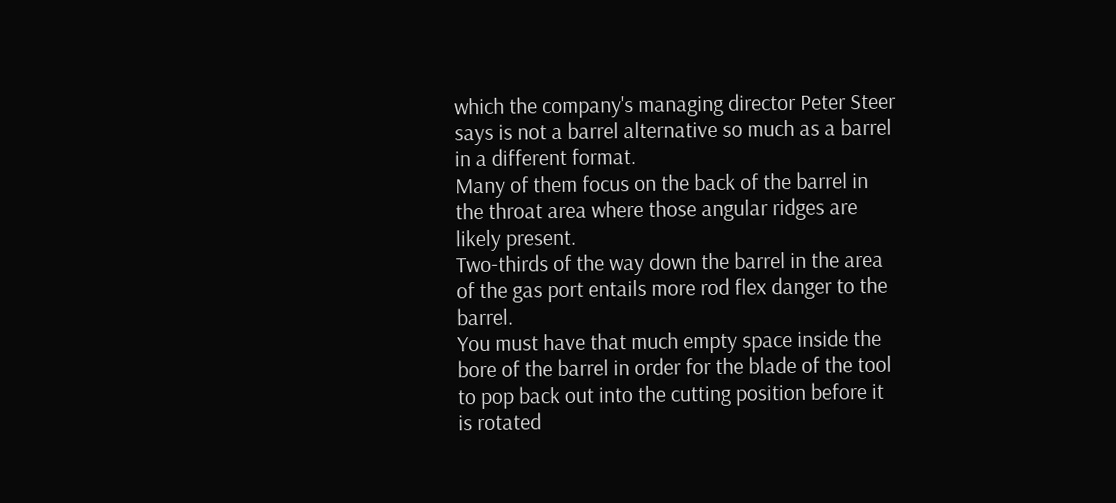which the company's managing director Peter Steer says is not a barrel alternative so much as a barrel in a different format.
Many of them focus on the back of the barrel in the throat area where those angular ridges are likely present.
Two-thirds of the way down the barrel in the area of the gas port entails more rod flex danger to the barrel.
You must have that much empty space inside the bore of the barrel in order for the blade of the tool to pop back out into the cutting position before it is rotated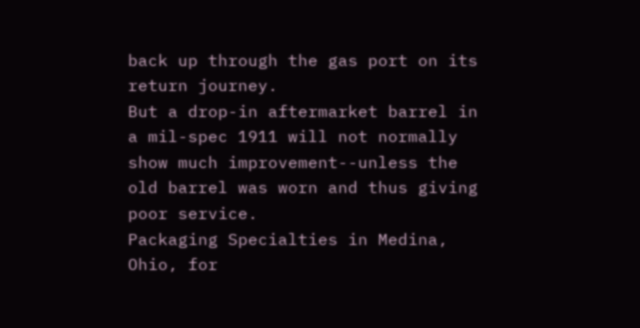back up through the gas port on its return journey.
But a drop-in aftermarket barrel in a mil-spec 1911 will not normally show much improvement--unless the old barrel was worn and thus giving poor service.
Packaging Specialties in Medina, Ohio, for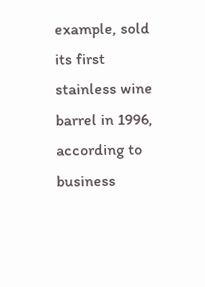example, sold its first stainless wine barrel in 1996, according to business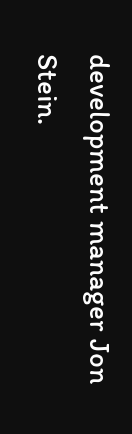development manager Jon Stein.